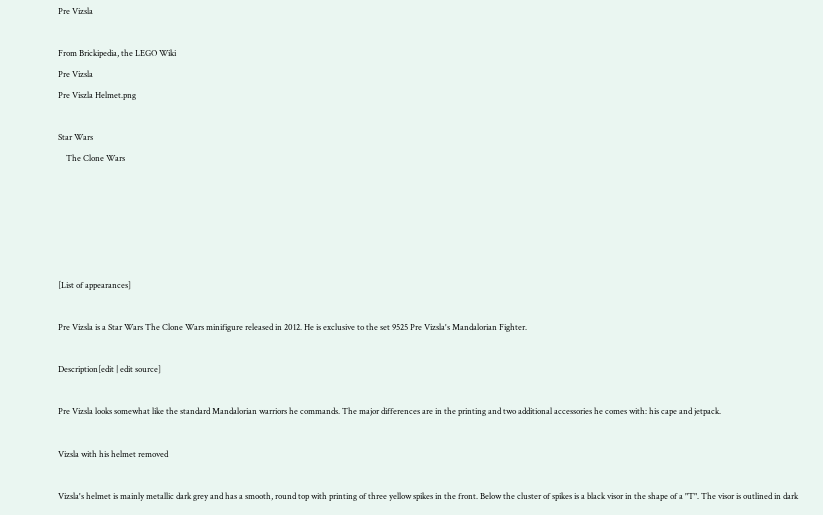Pre Vizsla

From Brickipedia, the LEGO Wiki
Pre Vizsla
Pre Viszla Helmet.png

Star Wars
    The Clone Wars





[List of appearances]

Pre Vizsla is a Star Wars The Clone Wars minifigure released in 2012. He is exclusive to the set 9525 Pre Vizsla's Mandalorian Fighter.

Description[edit | edit source]

Pre Vizsla looks somewhat like the standard Mandalorian warriors he commands. The major differences are in the printing and two additional accessories he comes with: his cape and jetpack.

Vizsla with his helmet removed

Vizsla's helmet is mainly metallic dark grey and has a smooth, round top with printing of three yellow spikes in the front. Below the cluster of spikes is a black visor in the shape of a "T". The visor is outlined in dark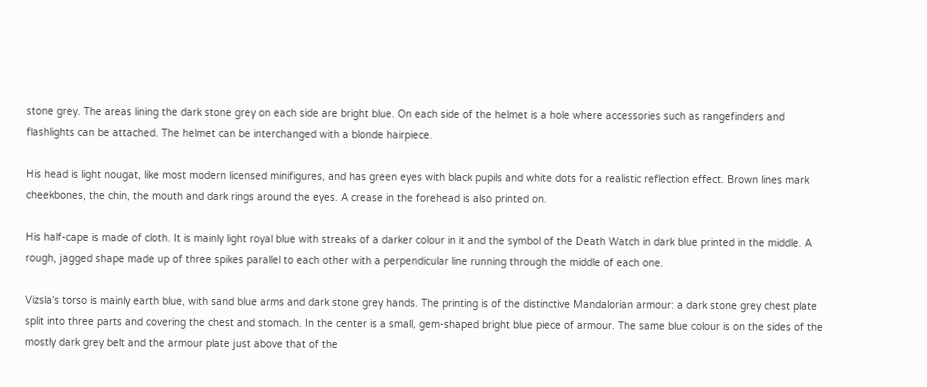stone grey. The areas lining the dark stone grey on each side are bright blue. On each side of the helmet is a hole where accessories such as rangefinders and flashlights can be attached. The helmet can be interchanged with a blonde hairpiece.

His head is light nougat, like most modern licensed minifigures, and has green eyes with black pupils and white dots for a realistic reflection effect. Brown lines mark cheekbones, the chin, the mouth and dark rings around the eyes. A crease in the forehead is also printed on.

His half-cape is made of cloth. It is mainly light royal blue with streaks of a darker colour in it and the symbol of the Death Watch in dark blue printed in the middle. A rough, jagged shape made up of three spikes parallel to each other with a perpendicular line running through the middle of each one.

Vizsla's torso is mainly earth blue, with sand blue arms and dark stone grey hands. The printing is of the distinctive Mandalorian armour: a dark stone grey chest plate split into three parts and covering the chest and stomach. In the center is a small, gem-shaped bright blue piece of armour. The same blue colour is on the sides of the mostly dark grey belt and the armour plate just above that of the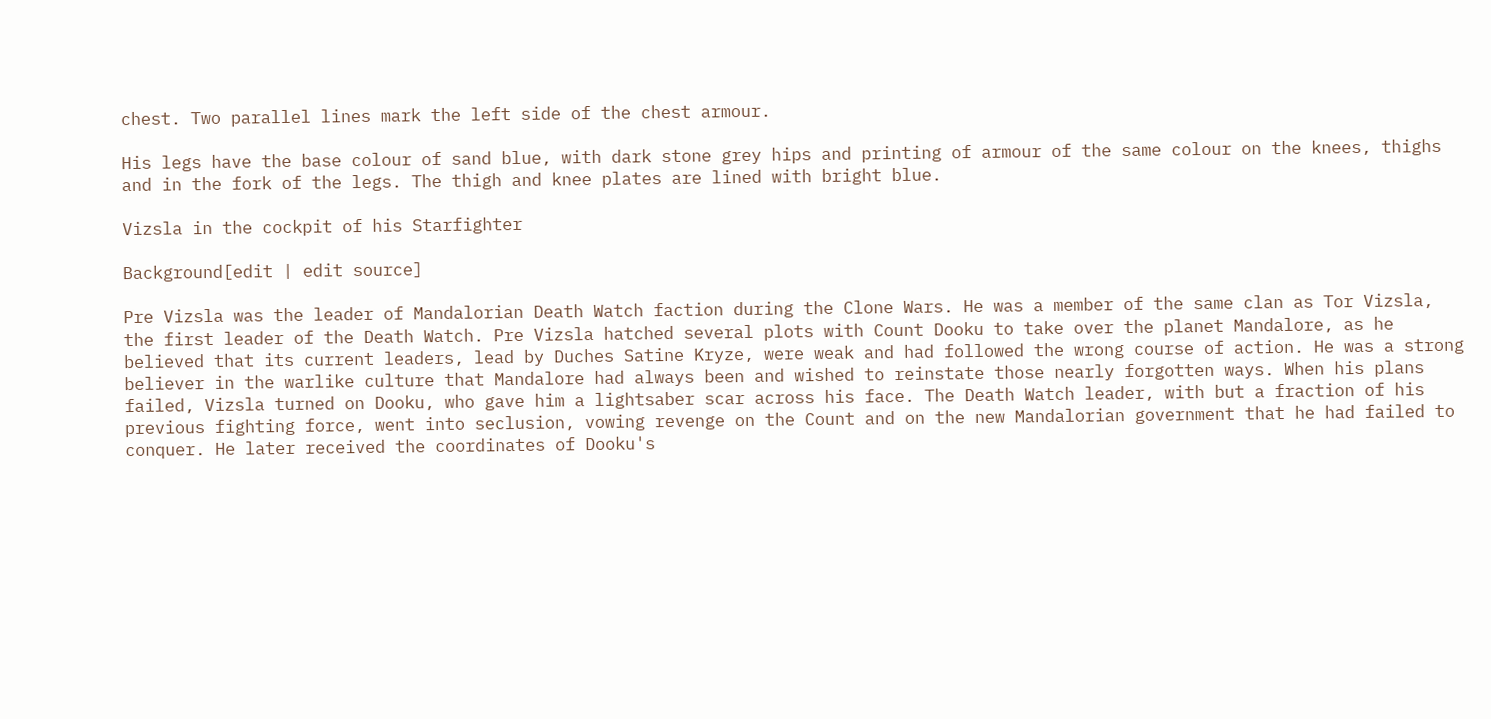chest. Two parallel lines mark the left side of the chest armour.

His legs have the base colour of sand blue, with dark stone grey hips and printing of armour of the same colour on the knees, thighs and in the fork of the legs. The thigh and knee plates are lined with bright blue.

Vizsla in the cockpit of his Starfighter

Background[edit | edit source]

Pre Vizsla was the leader of Mandalorian Death Watch faction during the Clone Wars. He was a member of the same clan as Tor Vizsla, the first leader of the Death Watch. Pre Vizsla hatched several plots with Count Dooku to take over the planet Mandalore, as he believed that its current leaders, lead by Duches Satine Kryze, were weak and had followed the wrong course of action. He was a strong believer in the warlike culture that Mandalore had always been and wished to reinstate those nearly forgotten ways. When his plans failed, Vizsla turned on Dooku, who gave him a lightsaber scar across his face. The Death Watch leader, with but a fraction of his previous fighting force, went into seclusion, vowing revenge on the Count and on the new Mandalorian government that he had failed to conquer. He later received the coordinates of Dooku's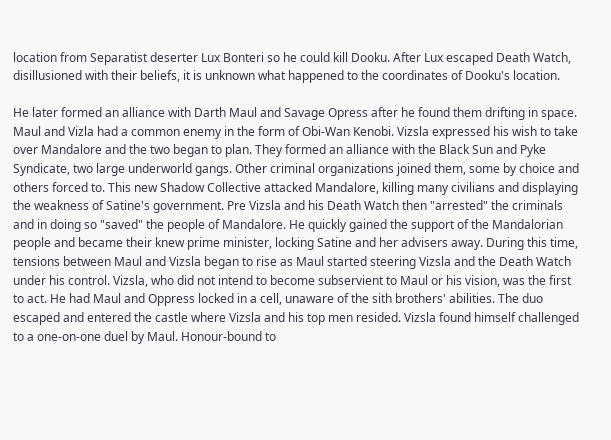location from Separatist deserter Lux Bonteri so he could kill Dooku. After Lux escaped Death Watch, disillusioned with their beliefs, it is unknown what happened to the coordinates of Dooku's location.

He later formed an alliance with Darth Maul and Savage Opress after he found them drifting in space. Maul and Vizla had a common enemy in the form of Obi-Wan Kenobi. Vizsla expressed his wish to take over Mandalore and the two began to plan. They formed an alliance with the Black Sun and Pyke Syndicate, two large underworld gangs. Other criminal organizations joined them, some by choice and others forced to. This new Shadow Collective attacked Mandalore, killing many civilians and displaying the weakness of Satine's government. Pre Vizsla and his Death Watch then "arrested" the criminals and in doing so "saved" the people of Mandalore. He quickly gained the support of the Mandalorian people and became their knew prime minister, locking Satine and her advisers away. During this time, tensions between Maul and Vizsla began to rise as Maul started steering Vizsla and the Death Watch under his control. Vizsla, who did not intend to become subservient to Maul or his vision, was the first to act. He had Maul and Oppress locked in a cell, unaware of the sith brothers' abilities. The duo escaped and entered the castle where Vizsla and his top men resided. Vizsla found himself challenged to a one-on-one duel by Maul. Honour-bound to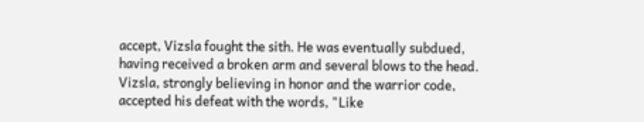accept, Vizsla fought the sith. He was eventually subdued, having received a broken arm and several blows to the head. Vizsla, strongly believing in honor and the warrior code, accepted his defeat with the words, "Like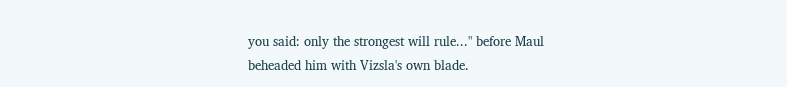you said: only the strongest will rule..." before Maul beheaded him with Vizsla's own blade.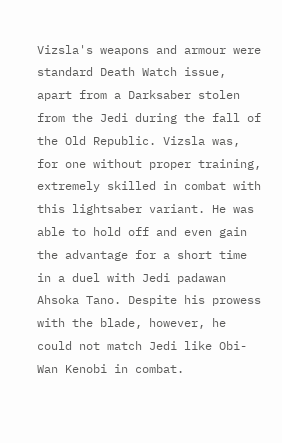Vizsla's weapons and armour were standard Death Watch issue, apart from a Darksaber stolen from the Jedi during the fall of the Old Republic. Vizsla was, for one without proper training, extremely skilled in combat with this lightsaber variant. He was able to hold off and even gain the advantage for a short time in a duel with Jedi padawan Ahsoka Tano. Despite his prowess with the blade, however, he could not match Jedi like Obi-Wan Kenobi in combat.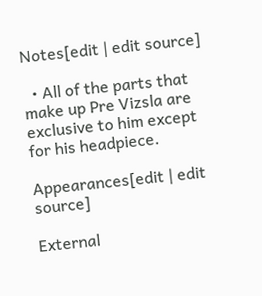Notes[edit | edit source]

  • All of the parts that make up Pre Vizsla are exclusive to him except for his headpiece.

Appearances[edit | edit source]

External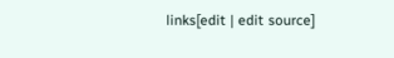links[edit | edit source]